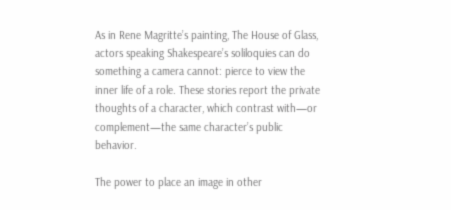As in Rene Magritte’s painting, The House of Glass, actors speaking Shakespeare’s soliloquies can do something a camera cannot: pierce to view the inner life of a role. These stories report the private thoughts of a character, which contrast with—or complement—the same character’s public behavior.

The power to place an image in other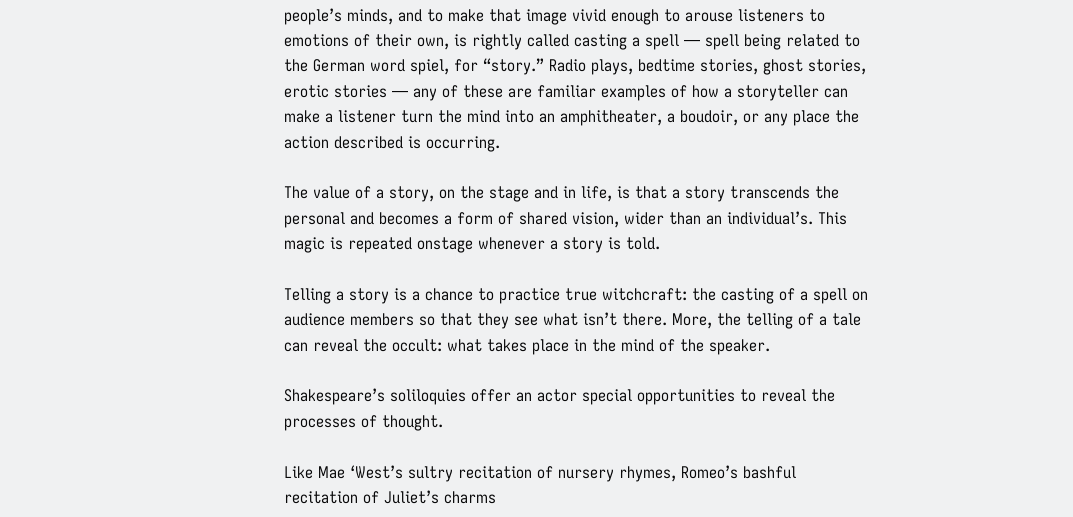people’s minds, and to make that image vivid enough to arouse listeners to emotions of their own, is rightly called casting a spell — spell being related to the German word spiel, for “story.” Radio plays, bedtime stories, ghost stories, erotic stories — any of these are familiar examples of how a storyteller can make a listener turn the mind into an amphitheater, a boudoir, or any place the action described is occurring.

The value of a story, on the stage and in life, is that a story transcends the personal and becomes a form of shared vision, wider than an individual’s. This magic is repeated onstage whenever a story is told.

Telling a story is a chance to practice true witchcraft: the casting of a spell on audience members so that they see what isn’t there. More, the telling of a tale can reveal the occult: what takes place in the mind of the speaker.

Shakespeare’s soliloquies offer an actor special opportunities to reveal the processes of thought.

Like Mae ‘West’s sultry recitation of nursery rhymes, Romeo’s bashful recitation of Juliet’s charms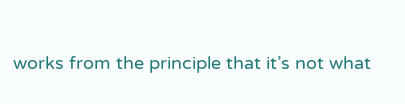works from the principle that it’s not what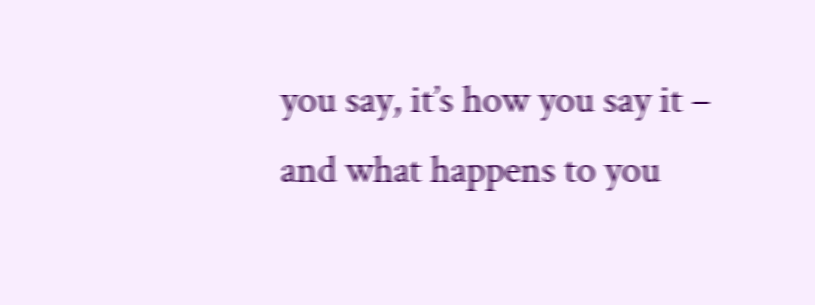you say, it’s how you say it – and what happens to you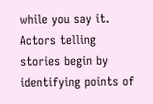while you say it. Actors telling stories begin by identifying points of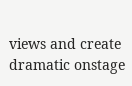views and create dramatic onstage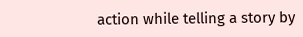action while telling a story by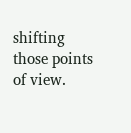shifting those points of view.